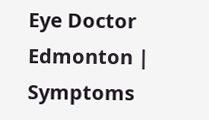Eye Doctor Edmonton | Symptoms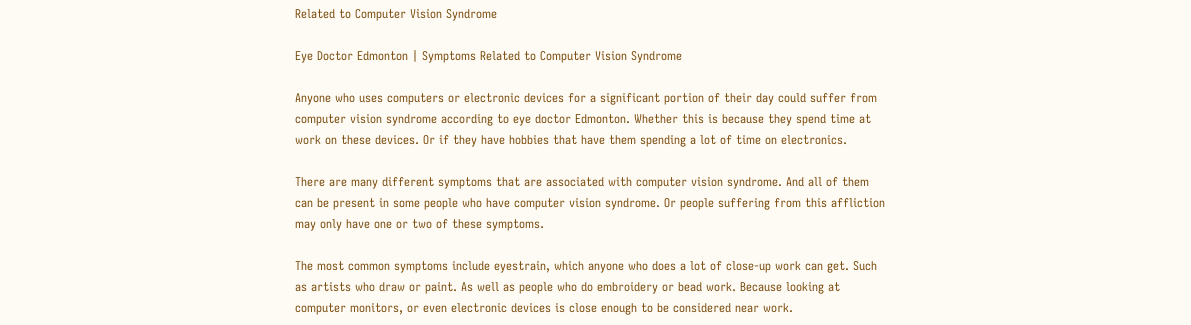Related to Computer Vision Syndrome

Eye Doctor Edmonton | Symptoms Related to Computer Vision Syndrome

Anyone who uses computers or electronic devices for a significant portion of their day could suffer from computer vision syndrome according to eye doctor Edmonton. Whether this is because they spend time at work on these devices. Or if they have hobbies that have them spending a lot of time on electronics.

There are many different symptoms that are associated with computer vision syndrome. And all of them can be present in some people who have computer vision syndrome. Or people suffering from this affliction may only have one or two of these symptoms.

The most common symptoms include eyestrain, which anyone who does a lot of close-up work can get. Such as artists who draw or paint. As well as people who do embroidery or bead work. Because looking at computer monitors, or even electronic devices is close enough to be considered near work.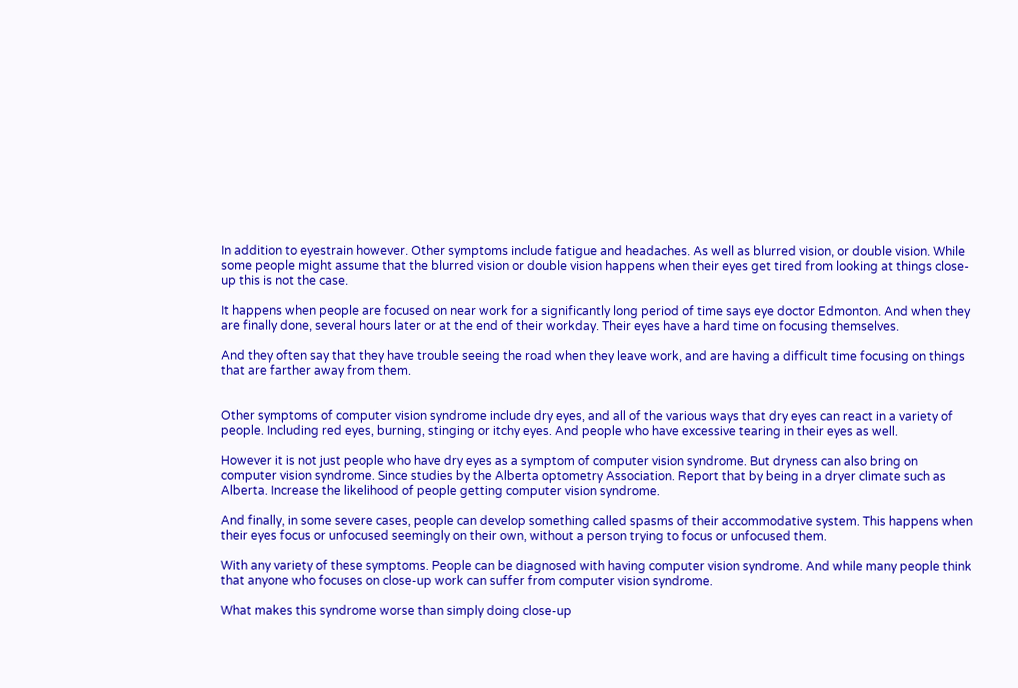In addition to eyestrain however. Other symptoms include fatigue and headaches. As well as blurred vision, or double vision. While some people might assume that the blurred vision or double vision happens when their eyes get tired from looking at things close-up this is not the case.

It happens when people are focused on near work for a significantly long period of time says eye doctor Edmonton. And when they are finally done, several hours later or at the end of their workday. Their eyes have a hard time on focusing themselves.

And they often say that they have trouble seeing the road when they leave work, and are having a difficult time focusing on things that are farther away from them.


Other symptoms of computer vision syndrome include dry eyes, and all of the various ways that dry eyes can react in a variety of people. Including red eyes, burning, stinging or itchy eyes. And people who have excessive tearing in their eyes as well.

However it is not just people who have dry eyes as a symptom of computer vision syndrome. But dryness can also bring on computer vision syndrome. Since studies by the Alberta optometry Association. Report that by being in a dryer climate such as Alberta. Increase the likelihood of people getting computer vision syndrome.

And finally, in some severe cases, people can develop something called spasms of their accommodative system. This happens when their eyes focus or unfocused seemingly on their own, without a person trying to focus or unfocused them.

With any variety of these symptoms. People can be diagnosed with having computer vision syndrome. And while many people think that anyone who focuses on close-up work can suffer from computer vision syndrome.

What makes this syndrome worse than simply doing close-up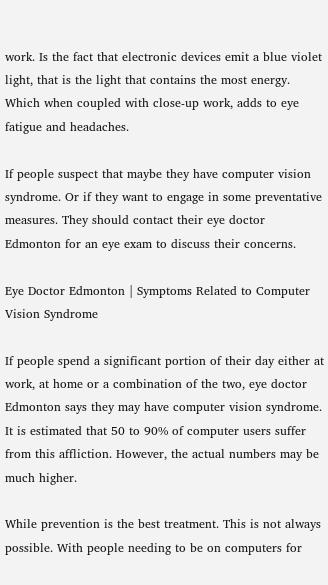work. Is the fact that electronic devices emit a blue violet light, that is the light that contains the most energy. Which when coupled with close-up work, adds to eye fatigue and headaches.

If people suspect that maybe they have computer vision syndrome. Or if they want to engage in some preventative measures. They should contact their eye doctor Edmonton for an eye exam to discuss their concerns.

Eye Doctor Edmonton | Symptoms Related to Computer Vision Syndrome

If people spend a significant portion of their day either at work, at home or a combination of the two, eye doctor Edmonton says they may have computer vision syndrome. It is estimated that 50 to 90% of computer users suffer from this affliction. However, the actual numbers may be much higher.

While prevention is the best treatment. This is not always possible. With people needing to be on computers for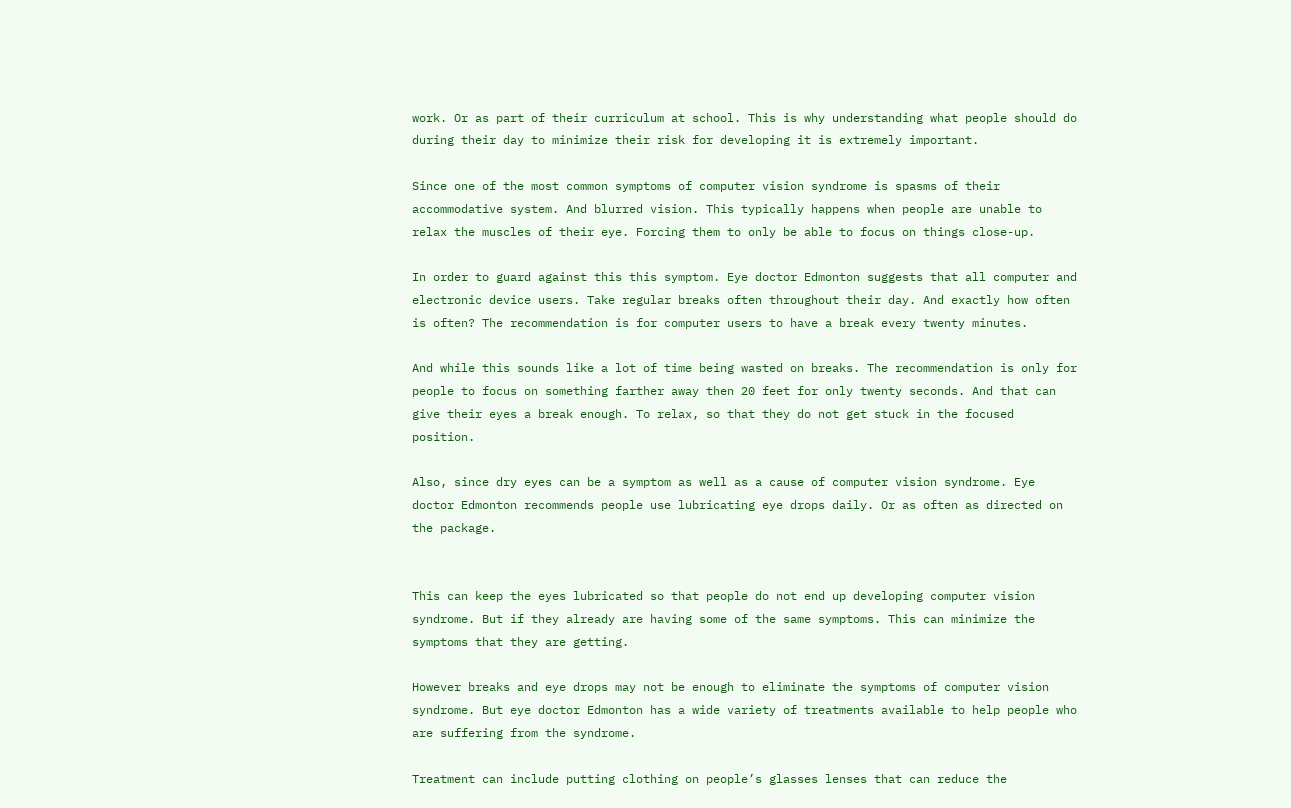work. Or as part of their curriculum at school. This is why understanding what people should do during their day to minimize their risk for developing it is extremely important.

Since one of the most common symptoms of computer vision syndrome is spasms of their accommodative system. And blurred vision. This typically happens when people are unable to relax the muscles of their eye. Forcing them to only be able to focus on things close-up.

In order to guard against this this symptom. Eye doctor Edmonton suggests that all computer and electronic device users. Take regular breaks often throughout their day. And exactly how often is often? The recommendation is for computer users to have a break every twenty minutes.

And while this sounds like a lot of time being wasted on breaks. The recommendation is only for people to focus on something farther away then 20 feet for only twenty seconds. And that can give their eyes a break enough. To relax, so that they do not get stuck in the focused position.

Also, since dry eyes can be a symptom as well as a cause of computer vision syndrome. Eye doctor Edmonton recommends people use lubricating eye drops daily. Or as often as directed on the package.


This can keep the eyes lubricated so that people do not end up developing computer vision syndrome. But if they already are having some of the same symptoms. This can minimize the symptoms that they are getting.

However breaks and eye drops may not be enough to eliminate the symptoms of computer vision syndrome. But eye doctor Edmonton has a wide variety of treatments available to help people who are suffering from the syndrome.

Treatment can include putting clothing on people’s glasses lenses that can reduce the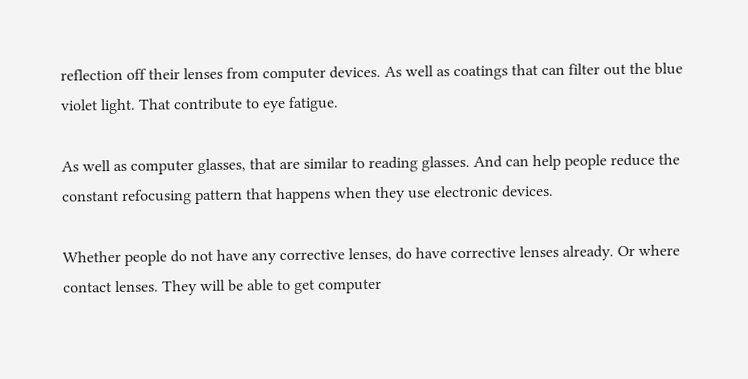reflection off their lenses from computer devices. As well as coatings that can filter out the blue violet light. That contribute to eye fatigue.

As well as computer glasses, that are similar to reading glasses. And can help people reduce the constant refocusing pattern that happens when they use electronic devices.

Whether people do not have any corrective lenses, do have corrective lenses already. Or where contact lenses. They will be able to get computer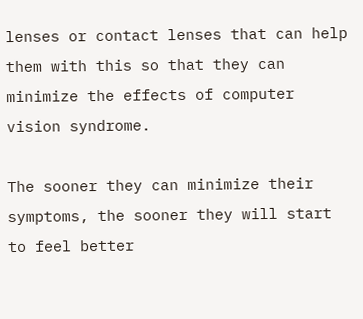lenses or contact lenses that can help them with this so that they can minimize the effects of computer vision syndrome.

The sooner they can minimize their symptoms, the sooner they will start to feel better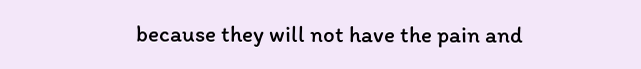because they will not have the pain and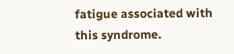fatigue associated with this syndrome.